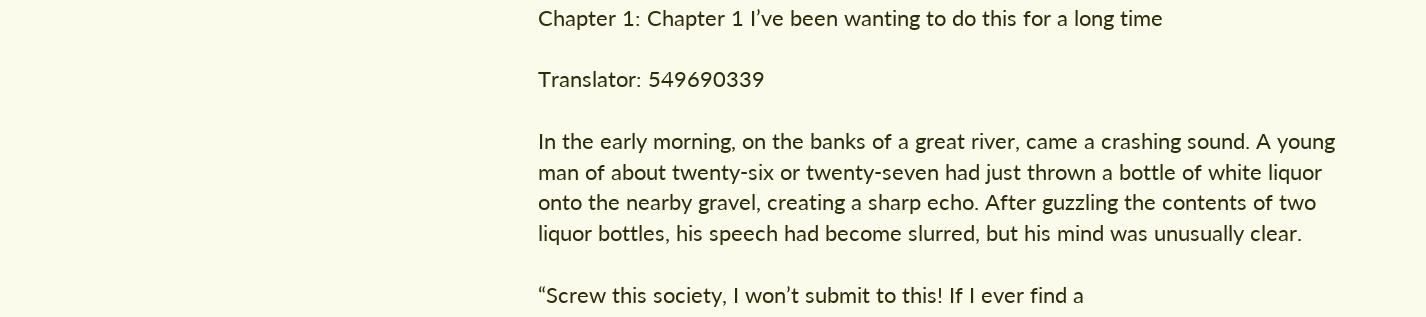Chapter 1: Chapter 1 I’ve been wanting to do this for a long time

Translator: 549690339

In the early morning, on the banks of a great river, came a crashing sound. A young man of about twenty-six or twenty-seven had just thrown a bottle of white liquor onto the nearby gravel, creating a sharp echo. After guzzling the contents of two liquor bottles, his speech had become slurred, but his mind was unusually clear.

“Screw this society, I won’t submit to this! If I ever find a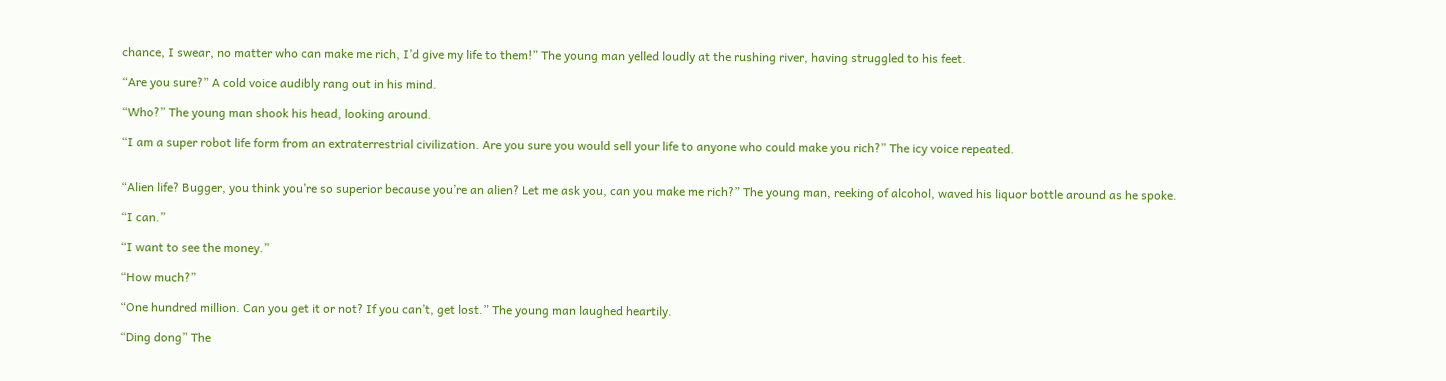chance, I swear, no matter who can make me rich, I’d give my life to them!” The young man yelled loudly at the rushing river, having struggled to his feet.

“Are you sure?” A cold voice audibly rang out in his mind.

“Who?” The young man shook his head, looking around.

“I am a super robot life form from an extraterrestrial civilization. Are you sure you would sell your life to anyone who could make you rich?” The icy voice repeated.


“Alien life? Bugger, you think you’re so superior because you’re an alien? Let me ask you, can you make me rich?” The young man, reeking of alcohol, waved his liquor bottle around as he spoke.

“I can.”

“I want to see the money.”

“How much?”

“One hundred million. Can you get it or not? If you can’t, get lost.” The young man laughed heartily.

“Ding dong” The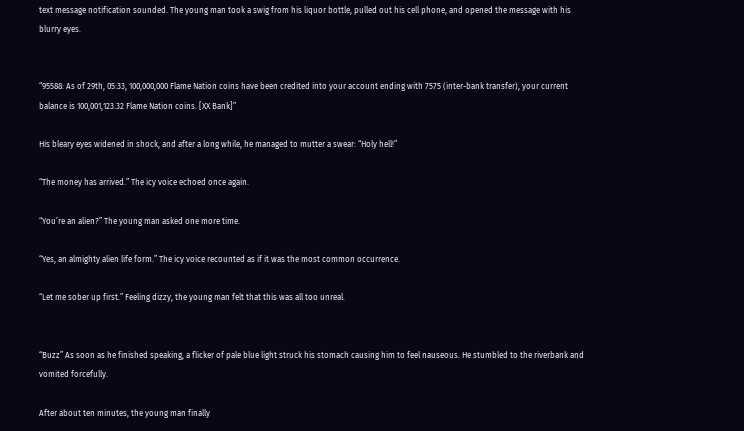text message notification sounded. The young man took a swig from his liquor bottle, pulled out his cell phone, and opened the message with his blurry eyes.


“95588: As of 29th, 05:33, 100,000,000 Flame Nation coins have been credited into your account ending with 7575 (inter-bank transfer), your current balance is 100,001,123.32 Flame Nation coins. [XX Bank]”

His bleary eyes widened in shock, and after a long while, he managed to mutter a swear: “Holy hell!”

“The money has arrived.” The icy voice echoed once again.

“You’re an alien?” The young man asked one more time.

“Yes, an almighty alien life form.” The icy voice recounted as if it was the most common occurrence.

“Let me sober up first.” Feeling dizzy, the young man felt that this was all too unreal.


“Buzz” As soon as he finished speaking, a flicker of pale blue light struck his stomach causing him to feel nauseous. He stumbled to the riverbank and vomited forcefully.

After about ten minutes, the young man finally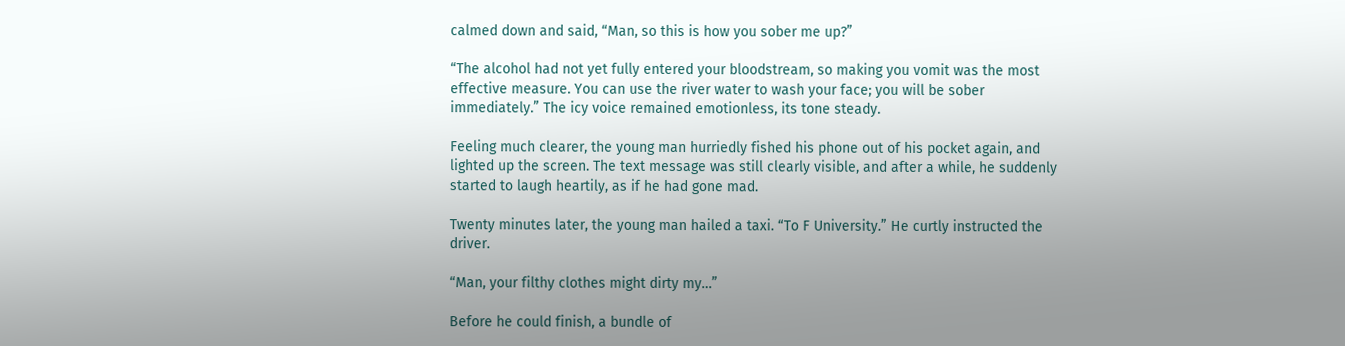calmed down and said, “Man, so this is how you sober me up?”

“The alcohol had not yet fully entered your bloodstream, so making you vomit was the most effective measure. You can use the river water to wash your face; you will be sober immediately.” The icy voice remained emotionless, its tone steady.

Feeling much clearer, the young man hurriedly fished his phone out of his pocket again, and lighted up the screen. The text message was still clearly visible, and after a while, he suddenly started to laugh heartily, as if he had gone mad.

Twenty minutes later, the young man hailed a taxi. “To F University.” He curtly instructed the driver.

“Man, your filthy clothes might dirty my…”

Before he could finish, a bundle of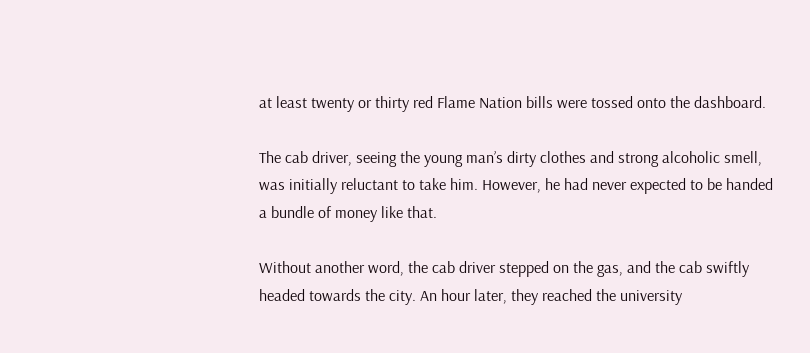at least twenty or thirty red Flame Nation bills were tossed onto the dashboard.

The cab driver, seeing the young man’s dirty clothes and strong alcoholic smell, was initially reluctant to take him. However, he had never expected to be handed a bundle of money like that.

Without another word, the cab driver stepped on the gas, and the cab swiftly headed towards the city. An hour later, they reached the university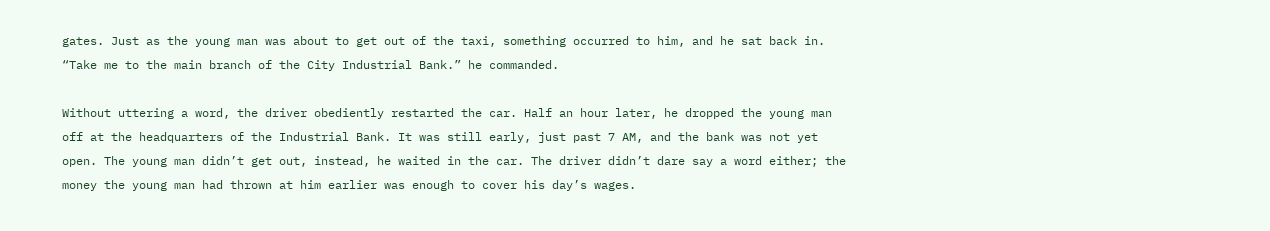gates. Just as the young man was about to get out of the taxi, something occurred to him, and he sat back in. “Take me to the main branch of the City Industrial Bank.” he commanded.

Without uttering a word, the driver obediently restarted the car. Half an hour later, he dropped the young man off at the headquarters of the Industrial Bank. It was still early, just past 7 AM, and the bank was not yet open. The young man didn’t get out, instead, he waited in the car. The driver didn’t dare say a word either; the money the young man had thrown at him earlier was enough to cover his day’s wages.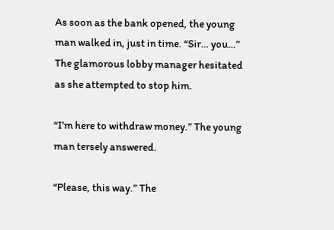As soon as the bank opened, the young man walked in, just in time. “Sir… you…” The glamorous lobby manager hesitated as she attempted to stop him.

“I’m here to withdraw money.” The young man tersely answered.

“Please, this way.” The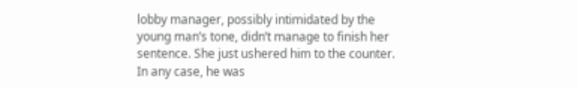lobby manager, possibly intimidated by the young man’s tone, didn’t manage to finish her sentence. She just ushered him to the counter. In any case, he was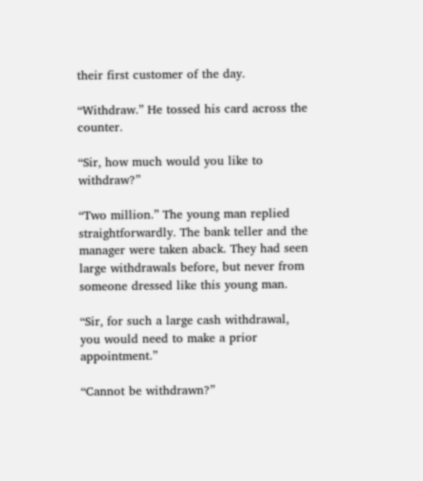their first customer of the day.

“Withdraw.” He tossed his card across the counter.

“Sir, how much would you like to withdraw?”

“Two million.” The young man replied straightforwardly. The bank teller and the manager were taken aback. They had seen large withdrawals before, but never from someone dressed like this young man.

“Sir, for such a large cash withdrawal, you would need to make a prior appointment.”

“Cannot be withdrawn?”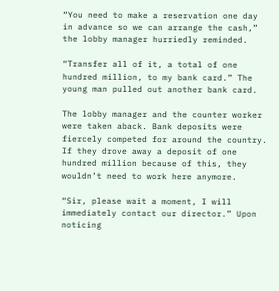“You need to make a reservation one day in advance so we can arrange the cash,” the lobby manager hurriedly reminded.

“Transfer all of it, a total of one hundred million, to my bank card.” The young man pulled out another bank card.

The lobby manager and the counter worker were taken aback. Bank deposits were fiercely competed for around the country. If they drove away a deposit of one hundred million because of this, they wouldn’t need to work here anymore.

“Sir, please wait a moment, I will immediately contact our director.” Upon noticing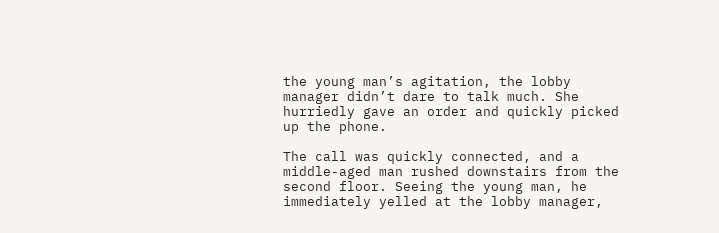the young man’s agitation, the lobby manager didn’t dare to talk much. She hurriedly gave an order and quickly picked up the phone.

The call was quickly connected, and a middle-aged man rushed downstairs from the second floor. Seeing the young man, he immediately yelled at the lobby manager,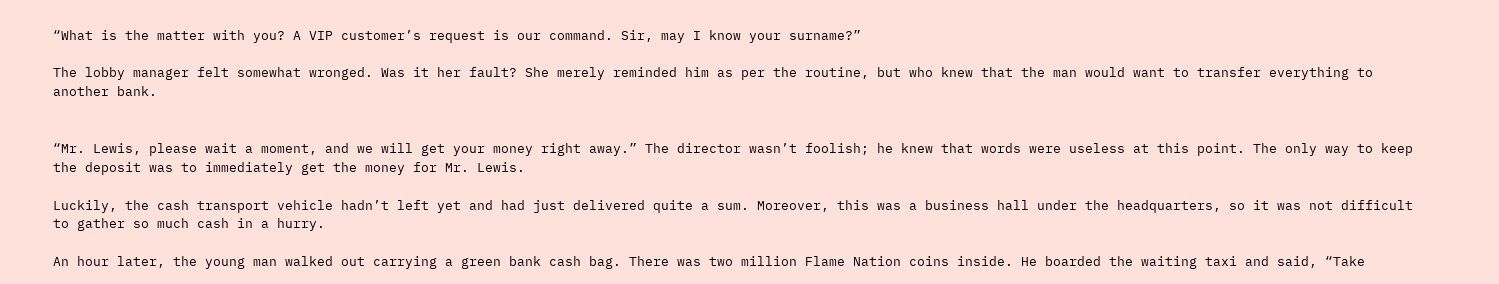“What is the matter with you? A VIP customer’s request is our command. Sir, may I know your surname?”

The lobby manager felt somewhat wronged. Was it her fault? She merely reminded him as per the routine, but who knew that the man would want to transfer everything to another bank.


“Mr. Lewis, please wait a moment, and we will get your money right away.” The director wasn’t foolish; he knew that words were useless at this point. The only way to keep the deposit was to immediately get the money for Mr. Lewis.

Luckily, the cash transport vehicle hadn’t left yet and had just delivered quite a sum. Moreover, this was a business hall under the headquarters, so it was not difficult to gather so much cash in a hurry.

An hour later, the young man walked out carrying a green bank cash bag. There was two million Flame Nation coins inside. He boarded the waiting taxi and said, “Take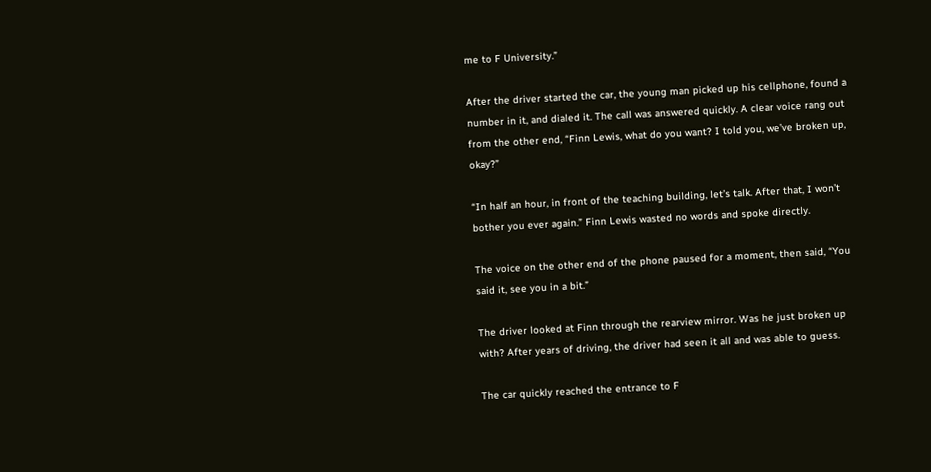me to F University.”

After the driver started the car, the young man picked up his cellphone, found a number in it, and dialed it. The call was answered quickly. A clear voice rang out from the other end, “Finn Lewis, what do you want? I told you, we’ve broken up, okay?”

“In half an hour, in front of the teaching building, let’s talk. After that, I won’t bother you ever again.” Finn Lewis wasted no words and spoke directly.

The voice on the other end of the phone paused for a moment, then said, “You said it, see you in a bit.”

The driver looked at Finn through the rearview mirror. Was he just broken up with? After years of driving, the driver had seen it all and was able to guess.

The car quickly reached the entrance to F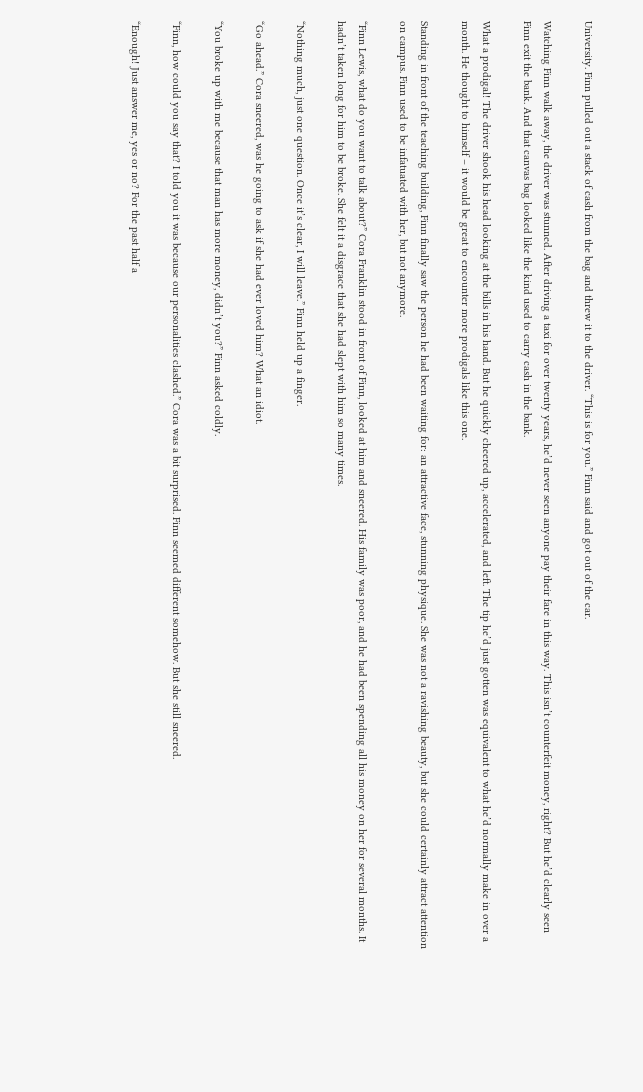University. Finn pulled out a stack of cash from the bag and threw it to the driver. “This is for you.” Finn said and got out of the car.

Watching Finn walk away, the driver was stunned. After driving a taxi for over twenty years, he’d never seen anyone pay their fare in this way. This isn’t counterfeit money, right? But he’d clearly seen Finn exit the bank. And that canvas bag looked like the kind used to carry cash in the bank.

What a prodigal! The driver shook his head looking at the bills in his hand. But he quickly cheered up, accelerated, and left. The tip he’d just gotten was equivalent to what he’d normally make in over a month. He thought to himself – it would be great to encounter more prodigals like this one.

Standing in front of the teaching building, Finn finally saw the person he had been waiting for: an attractive face, stunning physique. She was not a ravishing beauty, but she could certainly attract attention on campus. Finn used to be infatuated with her, but not anymore.

“Finn Lewis, what do you want to talk about?” Cora Franklin stood in front of Finn, looked at him and sneered. His family was poor, and he had been spending all his money on her for several months. It hadn’t taken long for him to be broke. She felt it a disgrace that she had slept with him so many times.

“Nothing much, just one question. Once it’s clear, I will leave.” Finn held up a finger.

“Go ahead.” Cora sneered, was he going to ask if she had ever loved him? What an idiot.

“You broke up with me because that man has more money, didn’t you?” Finn asked coldly.

“Finn, how could you say that? I told you it was because our personalities clashed.” Cora was a bit surprised. Finn seemed different somehow. But she still sneered.

“Enough! Just answer me, yes or no? For the past half a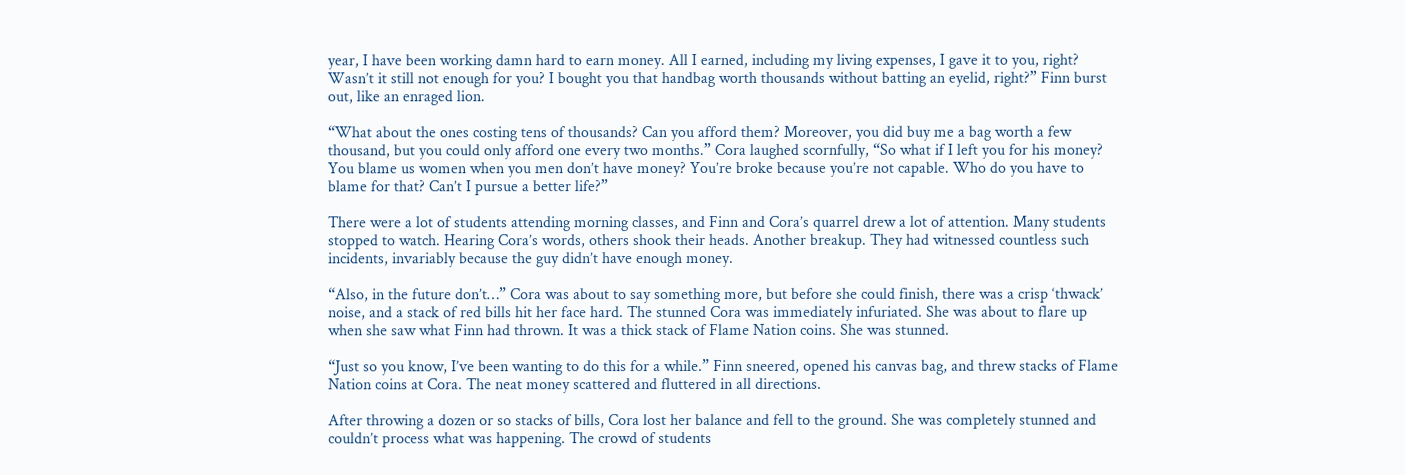year, I have been working damn hard to earn money. All I earned, including my living expenses, I gave it to you, right? Wasn’t it still not enough for you? I bought you that handbag worth thousands without batting an eyelid, right?” Finn burst out, like an enraged lion.

“What about the ones costing tens of thousands? Can you afford them? Moreover, you did buy me a bag worth a few thousand, but you could only afford one every two months.” Cora laughed scornfully, “So what if I left you for his money? You blame us women when you men don’t have money? You’re broke because you’re not capable. Who do you have to blame for that? Can’t I pursue a better life?”

There were a lot of students attending morning classes, and Finn and Cora’s quarrel drew a lot of attention. Many students stopped to watch. Hearing Cora’s words, others shook their heads. Another breakup. They had witnessed countless such incidents, invariably because the guy didn’t have enough money.

“Also, in the future don’t…” Cora was about to say something more, but before she could finish, there was a crisp ‘thwack’ noise, and a stack of red bills hit her face hard. The stunned Cora was immediately infuriated. She was about to flare up when she saw what Finn had thrown. It was a thick stack of Flame Nation coins. She was stunned.

“Just so you know, I’ve been wanting to do this for a while.” Finn sneered, opened his canvas bag, and threw stacks of Flame Nation coins at Cora. The neat money scattered and fluttered in all directions.

After throwing a dozen or so stacks of bills, Cora lost her balance and fell to the ground. She was completely stunned and couldn’t process what was happening. The crowd of students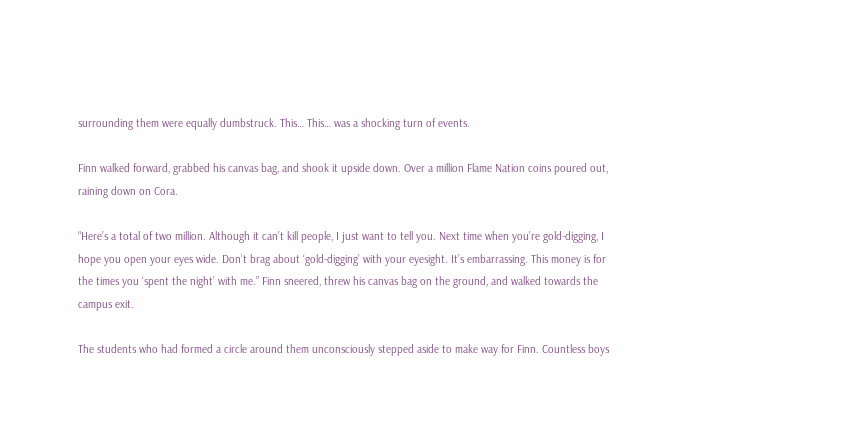surrounding them were equally dumbstruck. This… This… was a shocking turn of events.

Finn walked forward, grabbed his canvas bag, and shook it upside down. Over a million Flame Nation coins poured out, raining down on Cora.

“Here’s a total of two million. Although it can’t kill people, I just want to tell you. Next time when you’re gold-digging, I hope you open your eyes wide. Don’t brag about ‘gold-digging’ with your eyesight. It’s embarrassing. This money is for the times you ‘spent the night’ with me.” Finn sneered, threw his canvas bag on the ground, and walked towards the campus exit.

The students who had formed a circle around them unconsciously stepped aside to make way for Finn. Countless boys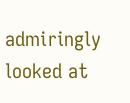admiringly looked at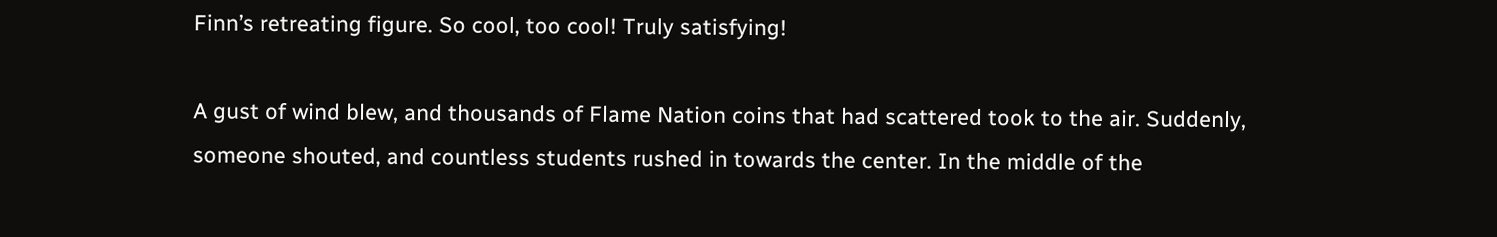Finn’s retreating figure. So cool, too cool! Truly satisfying!

A gust of wind blew, and thousands of Flame Nation coins that had scattered took to the air. Suddenly, someone shouted, and countless students rushed in towards the center. In the middle of the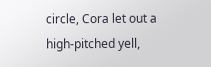circle, Cora let out a high-pitched yell,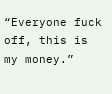“Everyone fuck off, this is my money.”